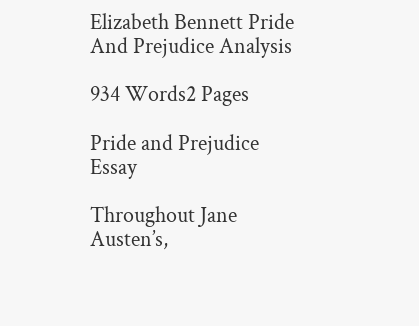Elizabeth Bennett Pride And Prejudice Analysis

934 Words2 Pages

Pride and Prejudice Essay

Throughout Jane Austen’s,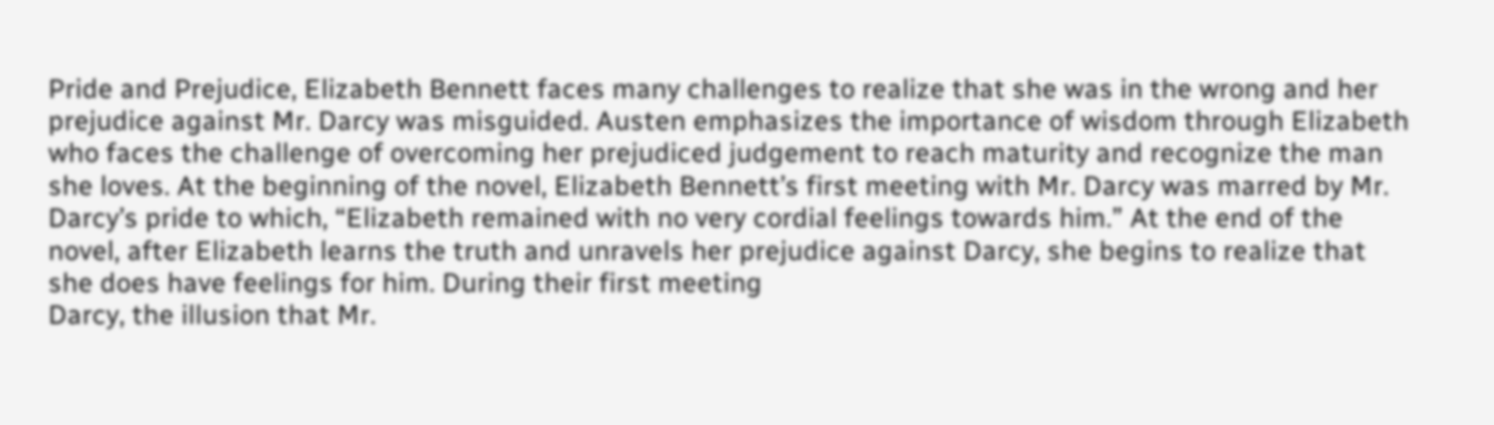Pride and Prejudice, Elizabeth Bennett faces many challenges to realize that she was in the wrong and her prejudice against Mr. Darcy was misguided. Austen emphasizes the importance of wisdom through Elizabeth who faces the challenge of overcoming her prejudiced judgement to reach maturity and recognize the man she loves. At the beginning of the novel, Elizabeth Bennett’s first meeting with Mr. Darcy was marred by Mr. Darcy’s pride to which, “Elizabeth remained with no very cordial feelings towards him.” At the end of the novel, after Elizabeth learns the truth and unravels her prejudice against Darcy, she begins to realize that she does have feelings for him. During their first meeting
Darcy, the illusion that Mr.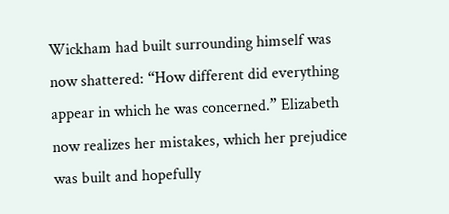Wickham had built surrounding himself was now shattered: “How different did everything appear in which he was concerned.” Elizabeth now realizes her mistakes, which her prejudice was built and hopefully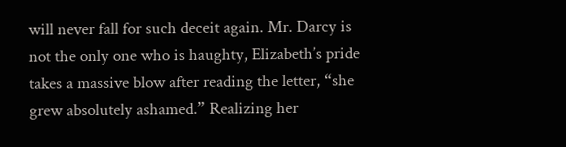will never fall for such deceit again. Mr. Darcy is not the only one who is haughty, Elizabeth’s pride takes a massive blow after reading the letter, “she grew absolutely ashamed.” Realizing her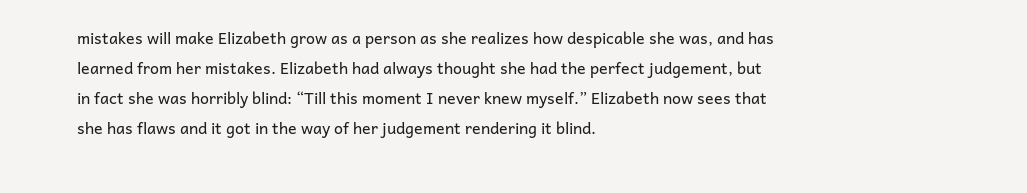mistakes will make Elizabeth grow as a person as she realizes how despicable she was, and has learned from her mistakes. Elizabeth had always thought she had the perfect judgement, but in fact she was horribly blind: “Till this moment I never knew myself.” Elizabeth now sees that she has flaws and it got in the way of her judgement rendering it blind.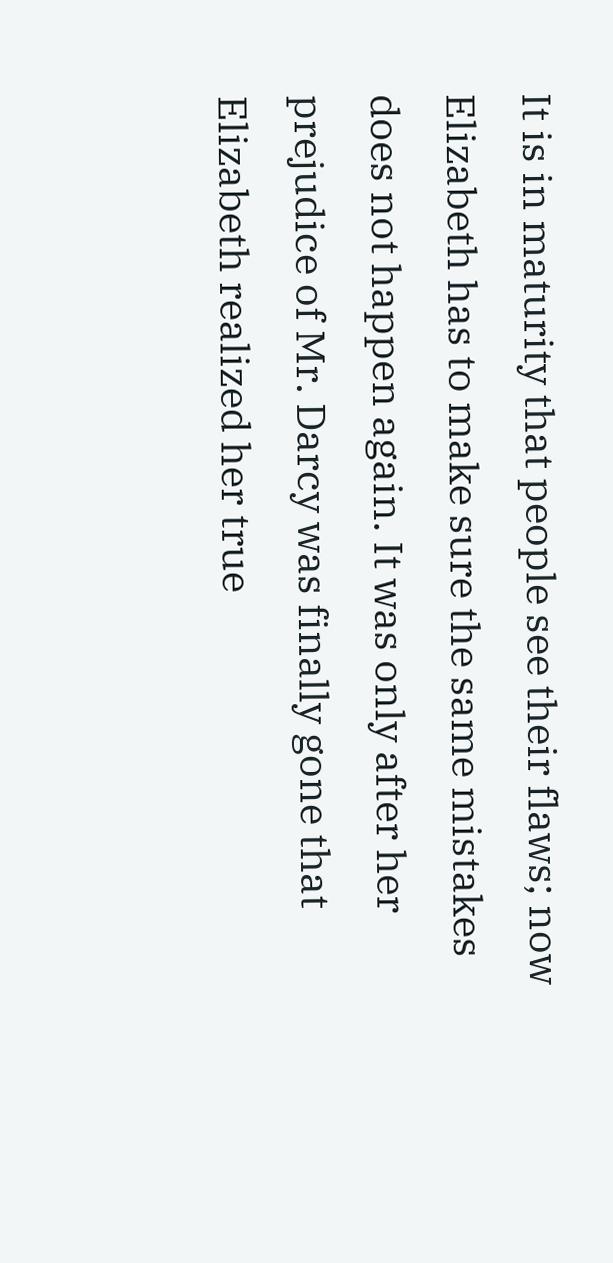It is in maturity that people see their flaws; now Elizabeth has to make sure the same mistakes does not happen again. It was only after her prejudice of Mr. Darcy was finally gone that Elizabeth realized her true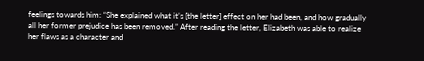feelings towards him: “She explained what it’s [the letter] effect on her had been, and how gradually all her former prejudice has been removed.” After reading the letter, Elizabeth was able to realize her flaws as a character and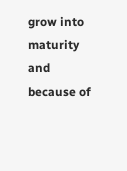grow into maturity and because of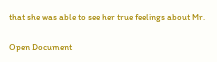that she was able to see her true feelings about Mr.

Open Document